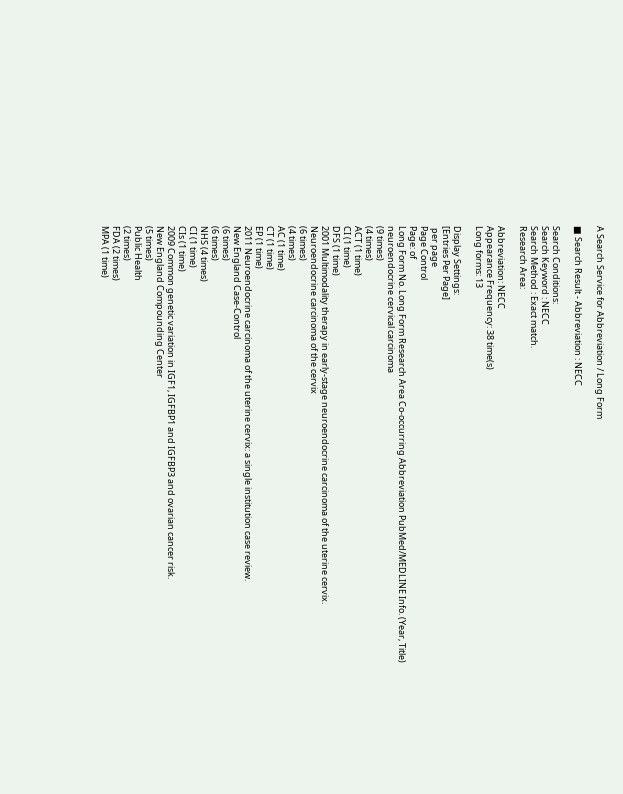A Search Service for Abbreviation / Long Form

■ Search Result - Abbreviation : NECC

Search Conditions:
Search Keyword : NECC
Search Method : Exact match.
Research Area:

Abbreviation: NECC
Appearance Frequency: 38 time(s)
Long forms: 13

Display Settings:
[Entries Per Page]
 per page
Page Control
Page: of
Long Form No. Long Form Research Area Co-occurring Abbreviation PubMed/MEDLINE Info. (Year, Title)
neuroendocrine cervical carcinoma
(9 times)
(4 times)
ACT (1 time)
CI (1 time)
DFS (1 time)
2001 Multimodality therapy in early-stage neuroendocrine carcinoma of the uterine cervix.
Neuroendocrine carcinoma of the cervix
(6 times)
(4 times)
AC (1 time)
CT (1 time)
EP (1 time)
2011 Neuroendocrine carcinoma of the uterine cervix: a single institution case review.
New England Case-Control
(6 times)
(6 times)
NHS (4 times)
CI (1 time)
CIs (1 time)
2009 Common genetic variation in IGF1, IGFBP1 and IGFBP3 and ovarian cancer risk.
New England Compounding Center
(5 times)
Public Health
(2 times)
FDA (2 times)
MPA (1 time)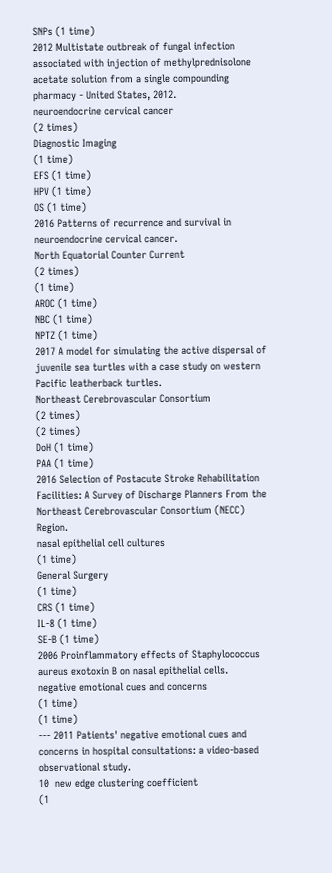SNPs (1 time)
2012 Multistate outbreak of fungal infection associated with injection of methylprednisolone acetate solution from a single compounding pharmacy - United States, 2012.
neuroendocrine cervical cancer
(2 times)
Diagnostic Imaging
(1 time)
EFS (1 time)
HPV (1 time)
OS (1 time)
2016 Patterns of recurrence and survival in neuroendocrine cervical cancer.
North Equatorial Counter Current
(2 times)
(1 time)
AROC (1 time)
NBC (1 time)
NPTZ (1 time)
2017 A model for simulating the active dispersal of juvenile sea turtles with a case study on western Pacific leatherback turtles.
Northeast Cerebrovascular Consortium
(2 times)
(2 times)
DoH (1 time)
PAA (1 time)
2016 Selection of Postacute Stroke Rehabilitation Facilities: A Survey of Discharge Planners From the Northeast Cerebrovascular Consortium (NECC) Region.
nasal epithelial cell cultures
(1 time)
General Surgery
(1 time)
CRS (1 time)
IL-8 (1 time)
SE-B (1 time)
2006 Proinflammatory effects of Staphylococcus aureus exotoxin B on nasal epithelial cells.
negative emotional cues and concerns
(1 time)
(1 time)
--- 2011 Patients' negative emotional cues and concerns in hospital consultations: a video-based observational study.
10  new edge clustering coefficient
(1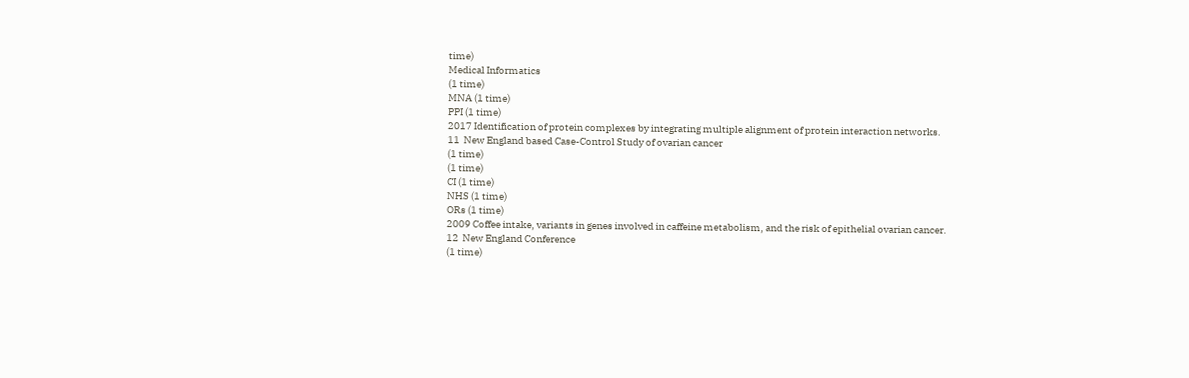time)
Medical Informatics
(1 time)
MNA (1 time)
PPI (1 time)
2017 Identification of protein complexes by integrating multiple alignment of protein interaction networks.
11  New England based Case-Control Study of ovarian cancer
(1 time)
(1 time)
CI (1 time)
NHS (1 time)
ORs (1 time)
2009 Coffee intake, variants in genes involved in caffeine metabolism, and the risk of epithelial ovarian cancer.
12  New England Conference
(1 time)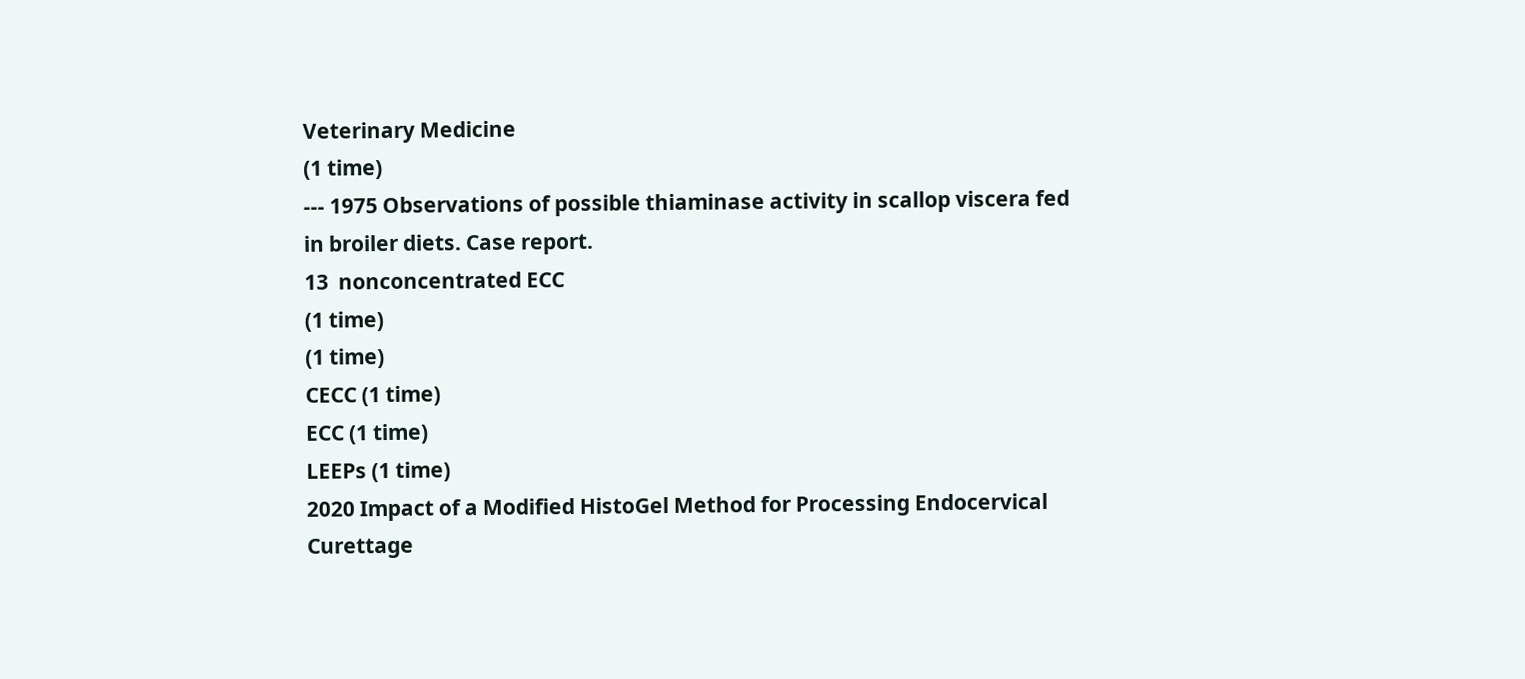Veterinary Medicine
(1 time)
--- 1975 Observations of possible thiaminase activity in scallop viscera fed in broiler diets. Case report.
13  nonconcentrated ECC
(1 time)
(1 time)
CECC (1 time)
ECC (1 time)
LEEPs (1 time)
2020 Impact of a Modified HistoGel Method for Processing Endocervical Curettage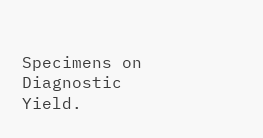Specimens on Diagnostic Yield.